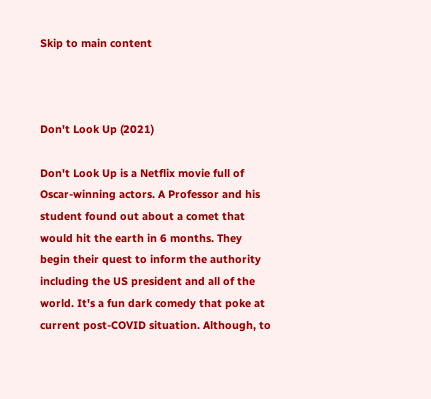Skip to main content



Don't Look Up (2021)

Don't Look Up is a Netflix movie full of Oscar-winning actors. A Professor and his student found out about a comet that would hit the earth in 6 months. They begin their quest to inform the authority including the US president and all of the world. It's a fun dark comedy that poke at current post-COVID situation. Although, to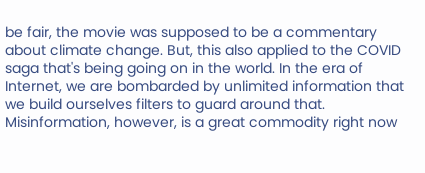be fair, the movie was supposed to be a commentary about climate change. But, this also applied to the COVID saga that's being going on in the world. In the era of Internet, we are bombarded by unlimited information that we build ourselves filters to guard around that. Misinformation, however, is a great commodity right now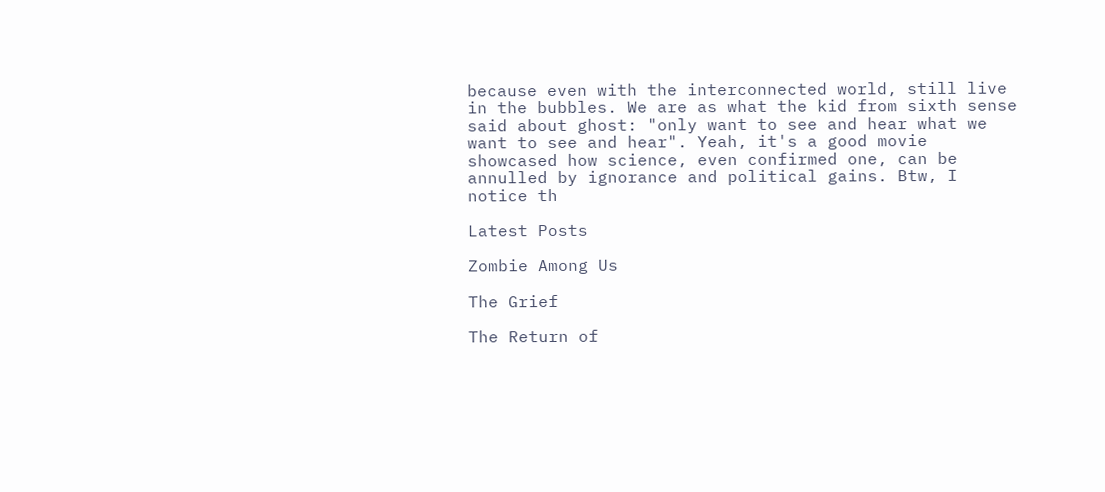because even with the interconnected world, still live in the bubbles. We are as what the kid from sixth sense said about ghost: "only want to see and hear what we want to see and hear". Yeah, it's a good movie showcased how science, even confirmed one, can be annulled by ignorance and political gains. Btw, I notice th

Latest Posts

Zombie Among Us

The Grief

The Return of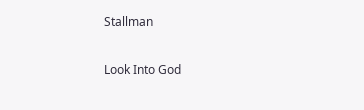Stallman

Look Into God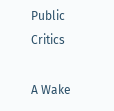Public Critics

A Wake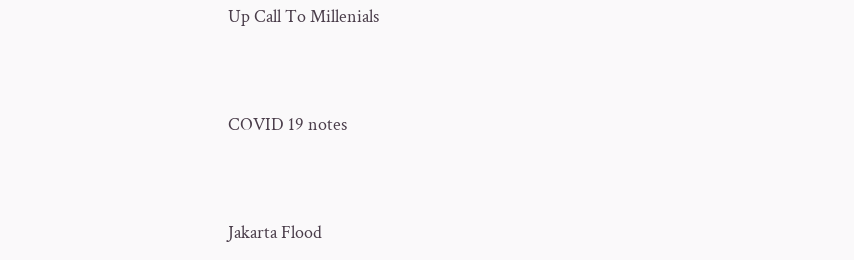Up Call To Millenials


COVID 19 notes


Jakarta Flood